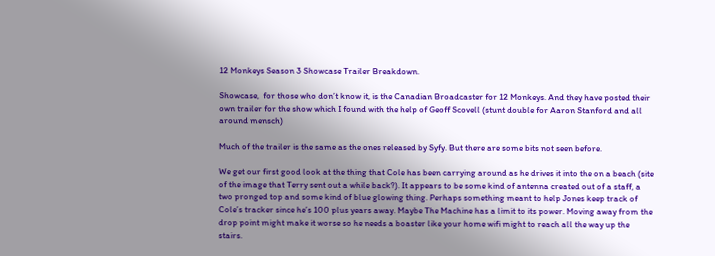12 Monkeys Season 3 Showcase Trailer Breakdown.

Showcase,  for those who don’t know it, is the Canadian Broadcaster for 12 Monkeys. And they have posted their own trailer for the show which I found with the help of Geoff Scovell (stunt double for Aaron Stanford and all around mensch)

Much of the trailer is the same as the ones released by Syfy. But there are some bits not seen before.

We get our first good look at the thing that Cole has been carrying around as he drives it into the on a beach (site of the image that Terry sent out a while back?). It appears to be some kind of antenna created out of a staff, a two pronged top and some kind of blue glowing thing. Perhaps something meant to help Jones keep track of Cole’s tracker since he’s 100 plus years away. Maybe The Machine has a limit to its power. Moving away from the drop point might make it worse so he needs a boaster like your home wifi might to reach all the way up the stairs.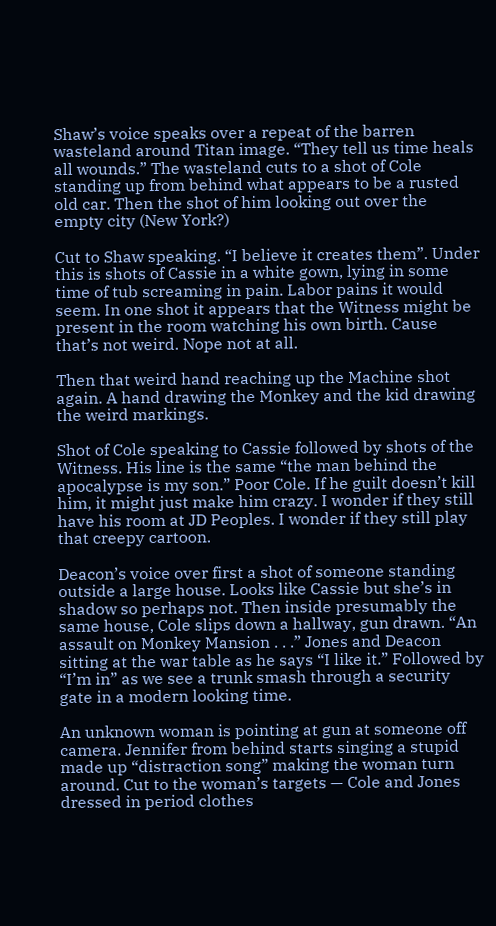Shaw’s voice speaks over a repeat of the barren wasteland around Titan image. “They tell us time heals all wounds.” The wasteland cuts to a shot of Cole standing up from behind what appears to be a rusted old car. Then the shot of him looking out over the empty city (New York?)

Cut to Shaw speaking. “I believe it creates them”. Under this is shots of Cassie in a white gown, lying in some time of tub screaming in pain. Labor pains it would seem. In one shot it appears that the Witness might be present in the room watching his own birth. Cause that’s not weird. Nope not at all.

Then that weird hand reaching up the Machine shot again. A hand drawing the Monkey and the kid drawing the weird markings.

Shot of Cole speaking to Cassie followed by shots of the Witness. His line is the same “the man behind the apocalypse is my son.” Poor Cole. If he guilt doesn’t kill him, it might just make him crazy. I wonder if they still have his room at JD Peoples. I wonder if they still play that creepy cartoon.

Deacon’s voice over first a shot of someone standing outside a large house. Looks like Cassie but she’s in shadow so perhaps not. Then inside presumably the same house, Cole slips down a hallway, gun drawn. “An assault on Monkey Mansion . . .” Jones and Deacon sitting at the war table as he says “I like it.” Followed by “I’m in” as we see a trunk smash through a security gate in a modern looking time.

An unknown woman is pointing at gun at someone off camera. Jennifer from behind starts singing a stupid made up “distraction song” making the woman turn around. Cut to the woman’s targets — Cole and Jones dressed in period clothes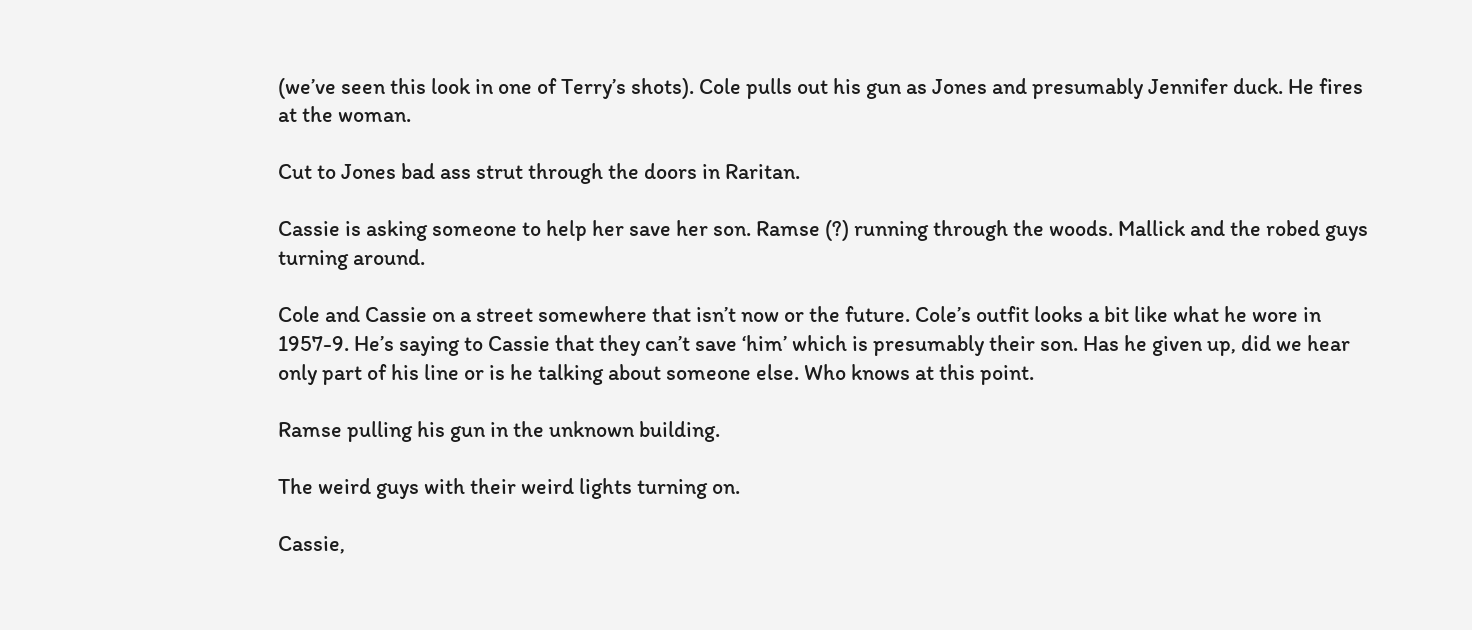(we’ve seen this look in one of Terry’s shots). Cole pulls out his gun as Jones and presumably Jennifer duck. He fires at the woman.

Cut to Jones bad ass strut through the doors in Raritan.

Cassie is asking someone to help her save her son. Ramse (?) running through the woods. Mallick and the robed guys turning around.

Cole and Cassie on a street somewhere that isn’t now or the future. Cole’s outfit looks a bit like what he wore in 1957-9. He’s saying to Cassie that they can’t save ‘him’ which is presumably their son. Has he given up, did we hear only part of his line or is he talking about someone else. Who knows at this point.

Ramse pulling his gun in the unknown building.

The weird guys with their weird lights turning on.

Cassie,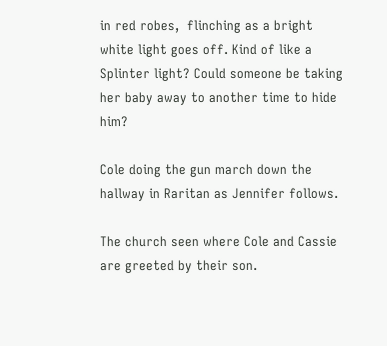in red robes,  flinching as a bright white light goes off. Kind of like a Splinter light? Could someone be taking her baby away to another time to hide him?

Cole doing the gun march down the hallway in Raritan as Jennifer follows.

The church seen where Cole and Cassie are greeted by their son.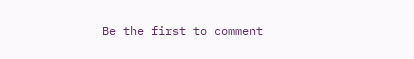Be the first to comment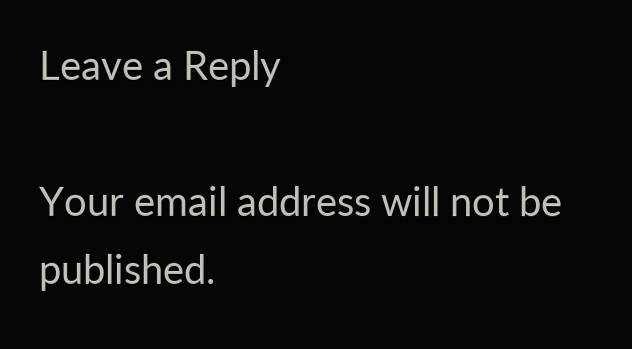Leave a Reply

Your email address will not be published.